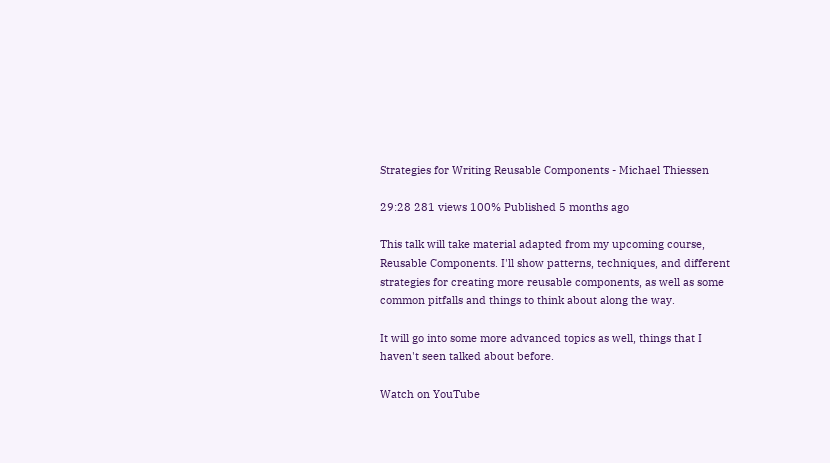Strategies for Writing Reusable Components - Michael Thiessen

29:28 281 views 100% Published 5 months ago

This talk will take material adapted from my upcoming course, Reusable Components. I'll show patterns, techniques, and different strategies for creating more reusable components, as well as some common pitfalls and things to think about along the way.

It will go into some more advanced topics as well, things that I haven't seen talked about before.

Watch on YouTube